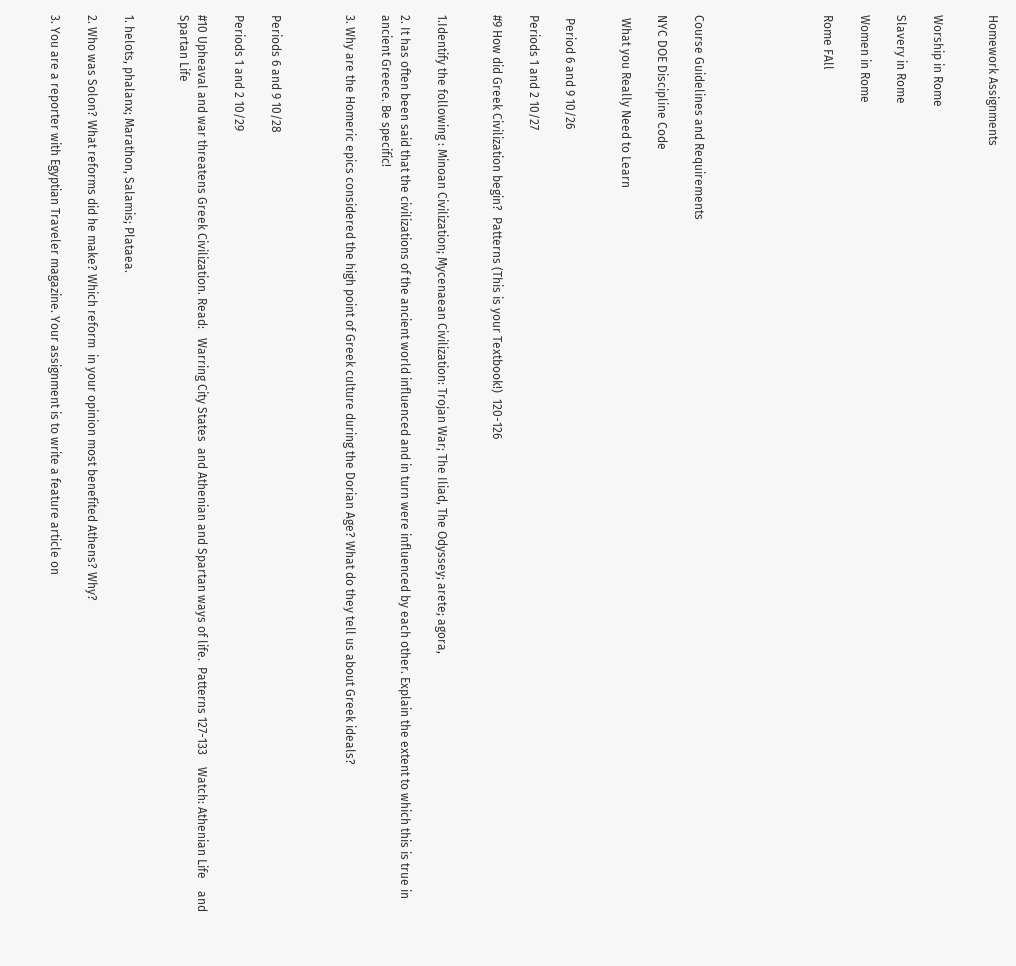Homework Assignments


Worship in Rome

Slavery in Rome

Women in Rome

Rome FAll






Course Guidelines and Requirements

NYC DOE Discipline Code

 What you Really Need to Learn


 Period 6 and 9 10/26

Periods 1 and 2 10/27

#9 How did Greek Civilization begin?  Patterns (This is your Textbook!)  120-126


1.Identify the following : Minoan Civilization; Mycenaean Civilization: Trojan War; The Iliad, The Odyssey; arete; agora,

2. It has often been said that the civilizations of the ancient world influenced and in turn were influenced by each other. Explain the extent to which this is true in ancient Greece. Be specific!

3. Why are the Homeric epics considered the high point of Greek culture during the Dorian Age? What do they tell us about Greek ideals?



Periods 6 and 9 10/28

Periods 1 and 2 10/29

#10 Upheaval and war threatens Greek Civilization. Read:   Warring City States  and Athenian and Spartan ways of life.  Patterns 127-133    Watch: Athenian Life    and   Spartan Life


1. helots, phalanx; Marathon, Salamis; Plataea.

2. Who was Solon? What reforms did he make? Which reform  in your opinion most benefited Athens? Why?

3. You are a reporter with Egyptian Traveler magazine. Your assignment is to write a feature article on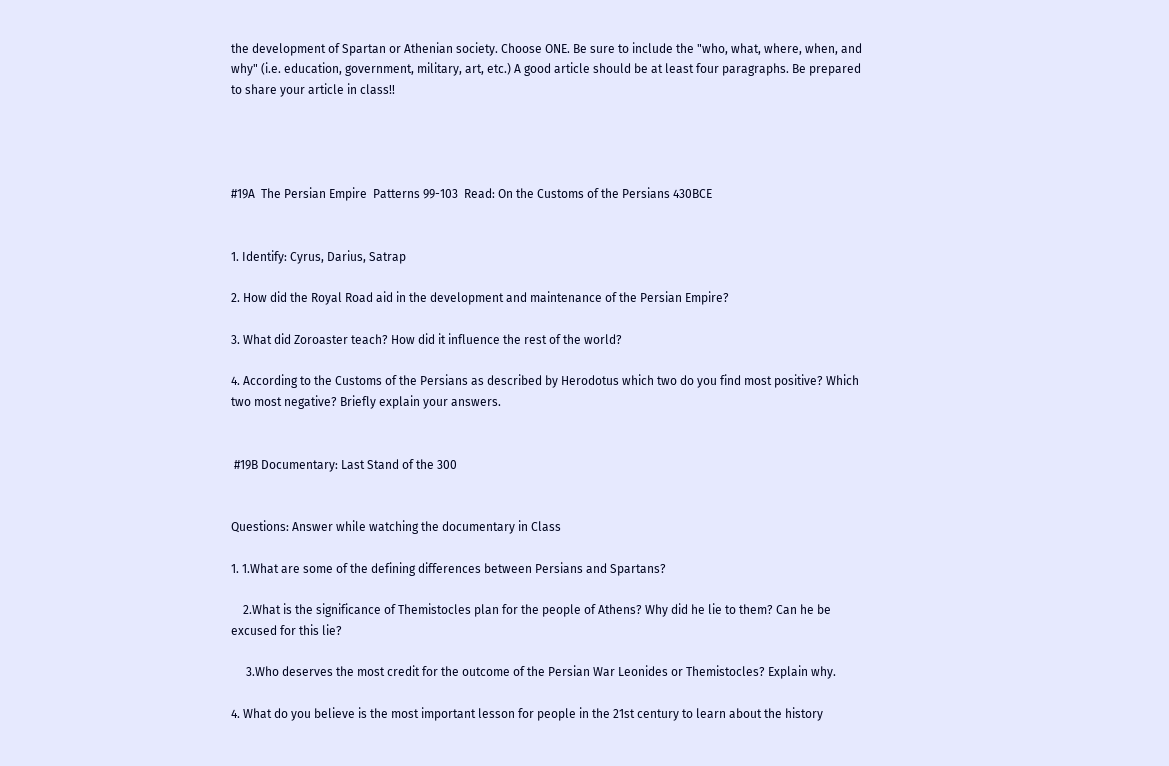the development of Spartan or Athenian society. Choose ONE. Be sure to include the "who, what, where, when, and why" (i.e. education, government, military, art, etc.) A good article should be at least four paragraphs. Be prepared to share your article in class!!




#19A  The Persian Empire  Patterns 99-103  Read: On the Customs of the Persians 430BCE


1. Identify: Cyrus, Darius, Satrap

2. How did the Royal Road aid in the development and maintenance of the Persian Empire?

3. What did Zoroaster teach? How did it influence the rest of the world?

4. According to the Customs of the Persians as described by Herodotus which two do you find most positive? Which two most negative? Briefly explain your answers.


 #19B Documentary: Last Stand of the 300


Questions: Answer while watching the documentary in Class

1. 1.What are some of the defining differences between Persians and Spartans?

    2.What is the significance of Themistocles plan for the people of Athens? Why did he lie to them? Can he be excused for this lie?

     3.Who deserves the most credit for the outcome of the Persian War Leonides or Themistocles? Explain why.

4. What do you believe is the most important lesson for people in the 21st century to learn about the history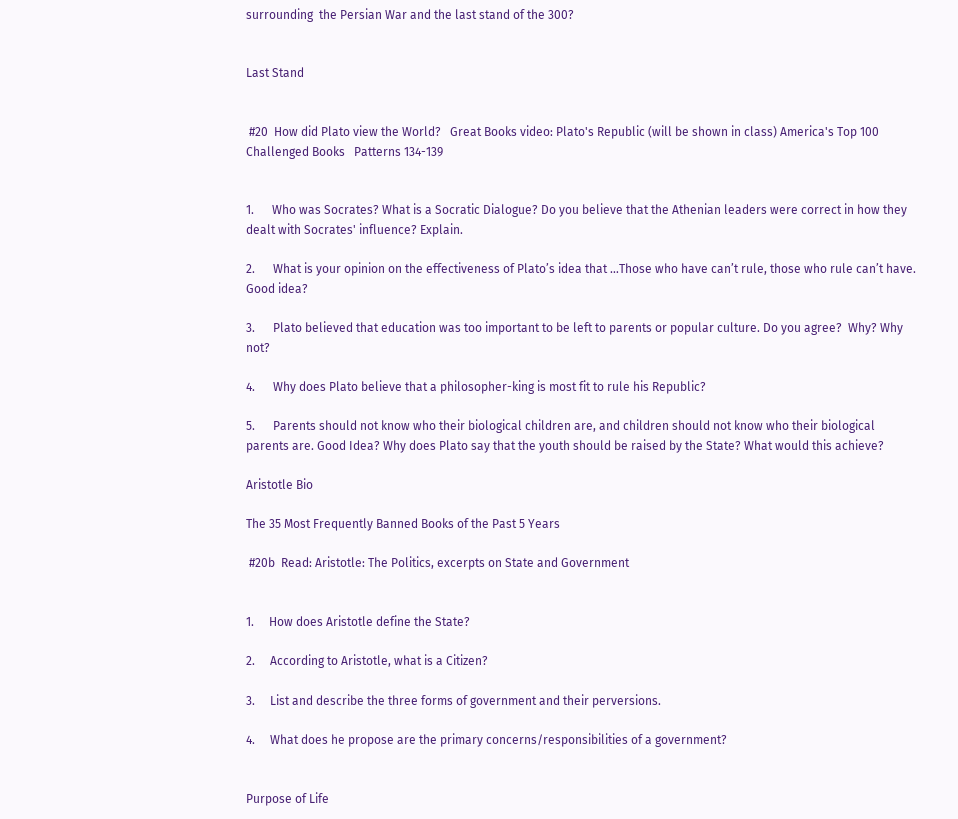surrounding  the Persian War and the last stand of the 300?


Last Stand


 #20  How did Plato view the World?   Great Books video: Plato's Republic (will be shown in class) America's Top 100 Challenged Books   Patterns 134-139


1.      Who was Socrates? What is a Socratic Dialogue? Do you believe that the Athenian leaders were correct in how they dealt with Socrates' influence? Explain.

2.      What is your opinion on the effectiveness of Plato’s idea that …Those who have can’t rule, those who rule can’t have. Good idea?

3.      Plato believed that education was too important to be left to parents or popular culture. Do you agree?  Why? Why not?

4.      Why does Plato believe that a philosopher-king is most fit to rule his Republic?

5.      Parents should not know who their biological children are, and children should not know who their biological parents are. Good Idea? Why does Plato say that the youth should be raised by the State? What would this achieve?

Aristotle Bio

The 35 Most Frequently Banned Books of the Past 5 Years

 #20b  Read: Aristotle: The Politics, excerpts on State and Government


1.     How does Aristotle define the State?

2.     According to Aristotle, what is a Citizen?

3.     List and describe the three forms of government and their perversions.

4.     What does he propose are the primary concerns/responsibilities of a government?


Purpose of Life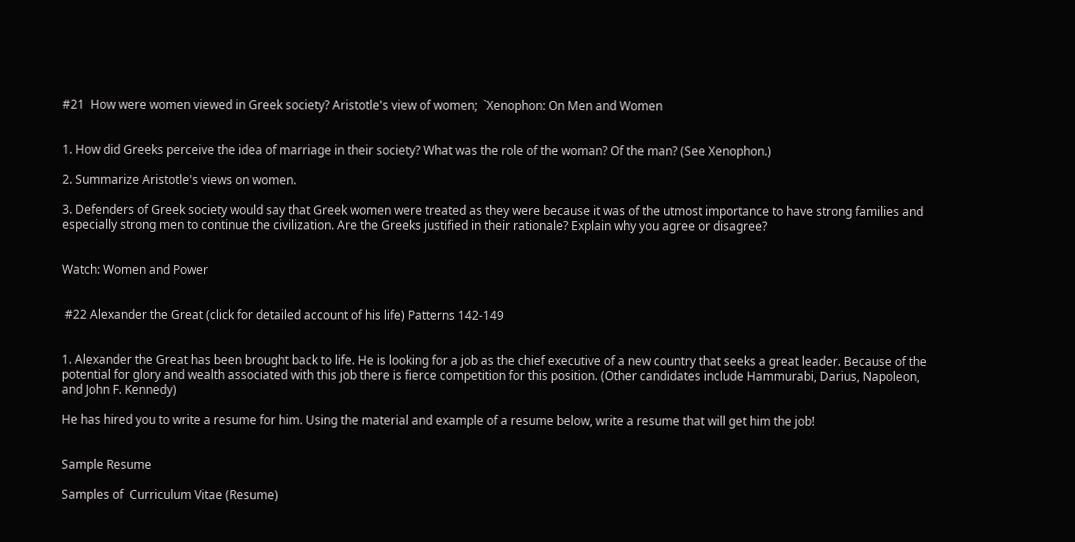#21  How were women viewed in Greek society? Aristotle's view of women;  `Xenophon: On Men and Women


1. How did Greeks perceive the idea of marriage in their society? What was the role of the woman? Of the man? (See Xenophon.)

2. Summarize Aristotle's views on women.

3. Defenders of Greek society would say that Greek women were treated as they were because it was of the utmost importance to have strong families and especially strong men to continue the civilization. Are the Greeks justified in their rationale? Explain why you agree or disagree?


Watch: Women and Power


 #22 Alexander the Great (click for detailed account of his life) Patterns 142-149


1. Alexander the Great has been brought back to life. He is looking for a job as the chief executive of a new country that seeks a great leader. Because of the potential for glory and wealth associated with this job there is fierce competition for this position. (Other candidates include Hammurabi, Darius, Napoleon, and John F. Kennedy)

He has hired you to write a resume for him. Using the material and example of a resume below, write a resume that will get him the job!


Sample Resume

Samples of  Curriculum Vitae (Resume)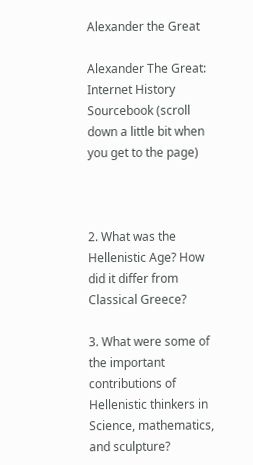Alexander the Great

Alexander The Great: Internet History Sourcebook (scroll down a little bit when you get to the page)



2. What was the Hellenistic Age? How did it differ from Classical Greece?

3. What were some of the important contributions of Hellenistic thinkers in Science, mathematics, and sculpture?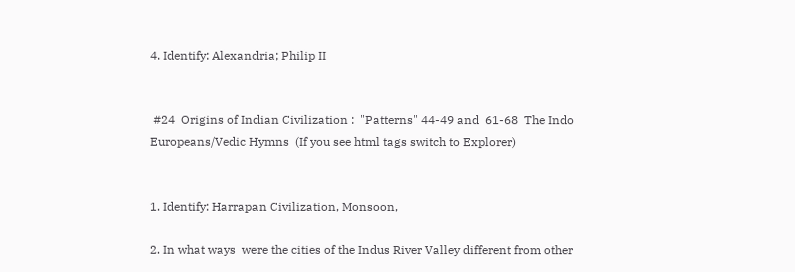4. Identify: Alexandria; Philip II


 #24  Origins of Indian Civilization :  "Patterns" 44-49 and  61-68  The Indo Europeans/Vedic Hymns  (If you see html tags switch to Explorer)


1. Identify: Harrapan Civilization, Monsoon,

2. In what ways  were the cities of the Indus River Valley different from other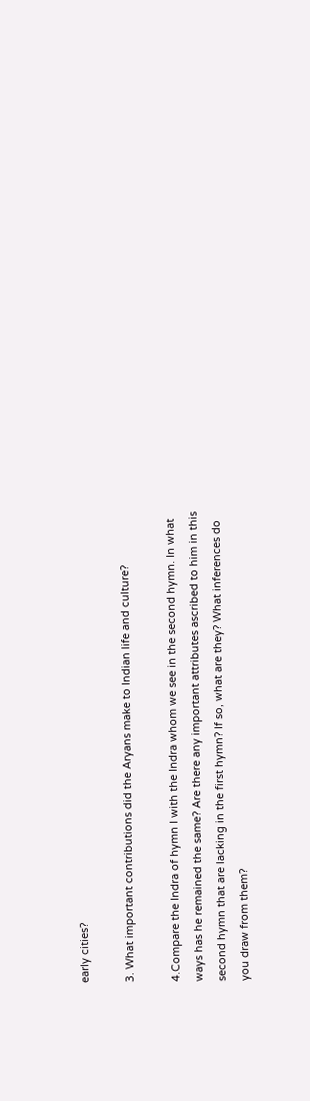early cities?

3. What important contributions did the Aryans make to Indian life and culture?

4.Compare the Indra of hymn I with the Indra whom we see in the second hymn. In what ways has he remained the same? Are there any important attributes ascribed to him in this second hymn that are lacking in the first hymn? If so, what are they? What inferences do you draw from them?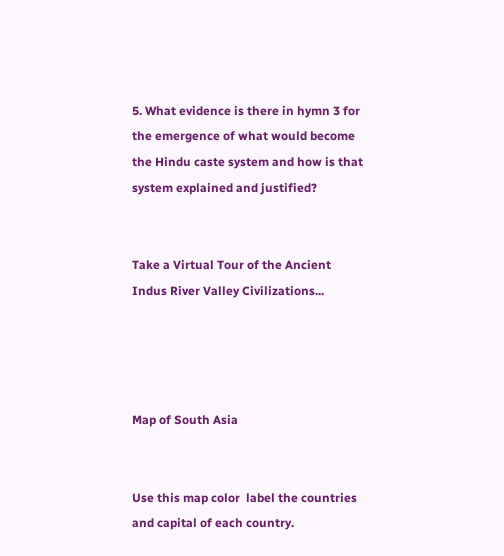5. What evidence is there in hymn 3 for the emergence of what would become the Hindu caste system and how is that system explained and justified?


Take a Virtual Tour of the Ancient Indus River Valley Civilizations...




Map of South Asia


Use this map color  label the countries and capital of each country.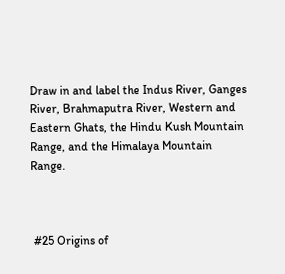Draw in and label the Indus River, Ganges River, Brahmaputra River, Western and Eastern Ghats, the Hindu Kush Mountain Range, and the Himalaya Mountain Range.



 #25 Origins of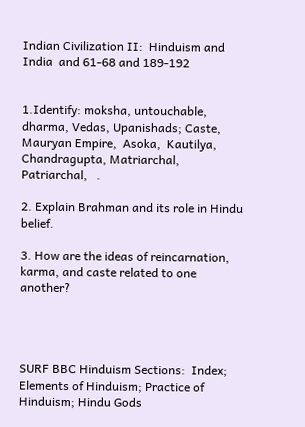Indian Civilization II:  Hinduism and India  and 61-68 and 189-192


1.Identify: moksha, untouchable, dharma, Vedas, Upanishads; Caste, Mauryan Empire,  Asoka,  Kautilya, Chandragupta, Matriarchal, Patriarchal,   .

2. Explain Brahman and its role in Hindu belief.

3. How are the ideas of reincarnation, karma, and caste related to one another?




SURF BBC Hinduism Sections:  Index; Elements of Hinduism; Practice of Hinduism; Hindu Gods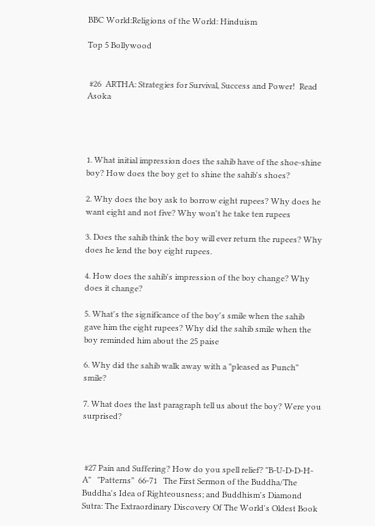BBC World:Religions of the World: Hinduism

Top 5 Bollywood


 #26  ARTHA: Strategies for Survival, Success and Power!  Read Asoka




1. What initial impression does the sahib have of the shoe-shine boy? How does the boy get to shine the sahib's shoes?

2. Why does the boy ask to borrow eight rupees? Why does he want eight and not five? Why won't he take ten rupees

3. Does the sahib think the boy will ever return the rupees? Why does he lend the boy eight rupees.

4. How does the sahib's impression of the boy change? Why does it change?

5. What's the significance of the boy's smile when the sahib gave him the eight rupees? Why did the sahib smile when the boy reminded him about the 25 paise

6. Why did the sahib walk away with a "pleased as Punch" smile?

7. What does the last paragraph tell us about the boy? Were you surprised?



 #27 Pain and Suffering? How do you spell relief? "B-U-D-D-H-A"   "Patterns"  66-71   The First Sermon of the Buddha/The Buddha's Idea of Righteousness; and Buddhism's Diamond Sutra: The Extraordinary Discovery Of The World's Oldest Book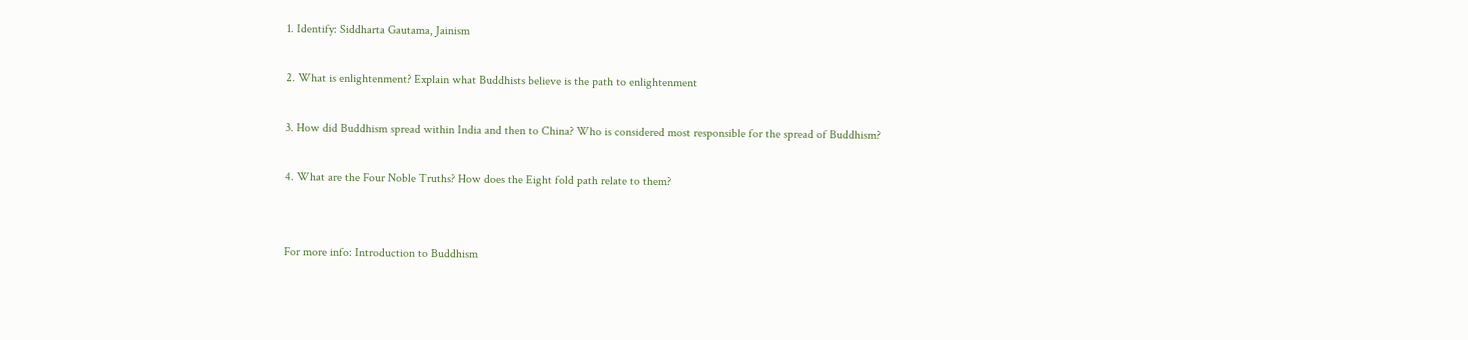1. Identify: Siddharta Gautama, Jainism

2. What is enlightenment? Explain what Buddhists believe is the path to enlightenment

3. How did Buddhism spread within India and then to China? Who is considered most responsible for the spread of Buddhism?

4. What are the Four Noble Truths? How does the Eight fold path relate to them?


For more info: Introduction to Buddhism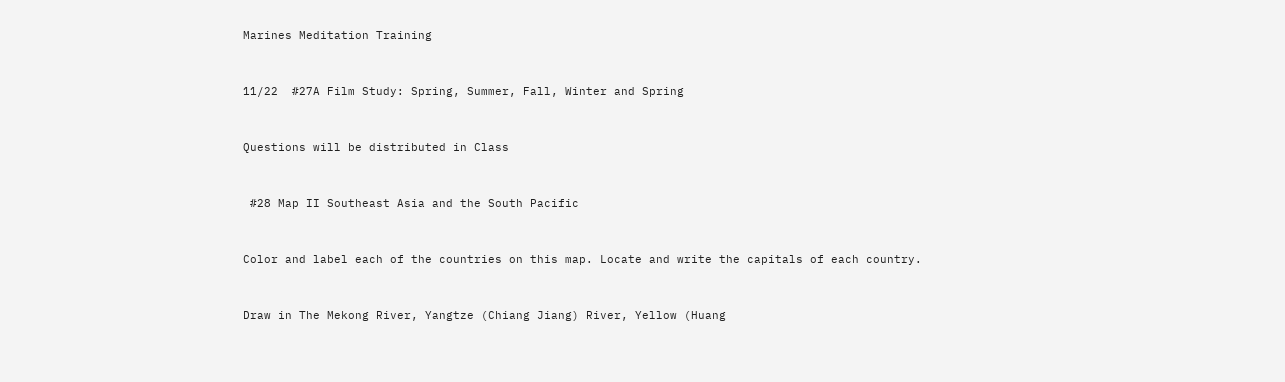Marines Meditation Training


11/22  #27A Film Study: Spring, Summer, Fall, Winter and Spring


Questions will be distributed in Class


 #28 Map II Southeast Asia and the South Pacific


Color and label each of the countries on this map. Locate and write the capitals of each country.


Draw in The Mekong River, Yangtze (Chiang Jiang) River, Yellow (Huang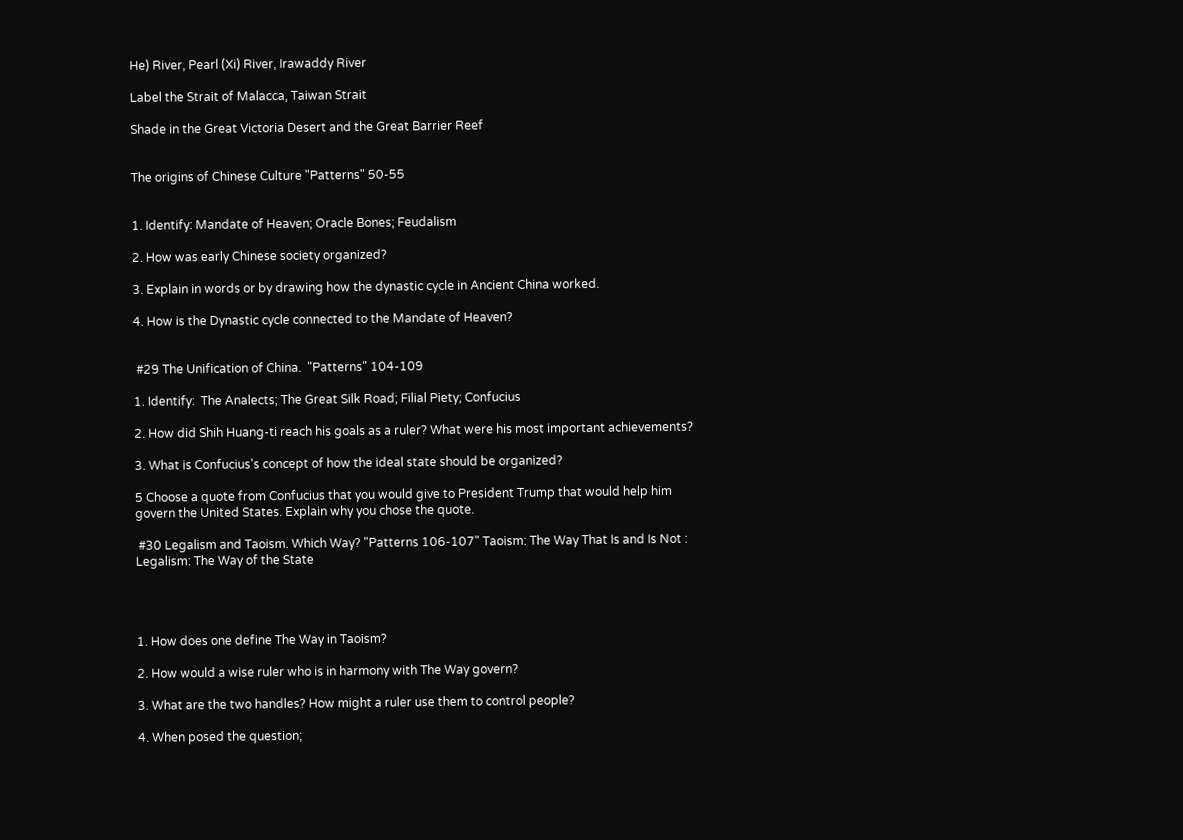He) River, Pearl (Xi) River, Irawaddy River

Label the Strait of Malacca, Taiwan Strait

Shade in the Great Victoria Desert and the Great Barrier Reef


The origins of Chinese Culture "Patterns" 50-55


1. Identify: Mandate of Heaven; Oracle Bones; Feudalism

2. How was early Chinese society organized?

3. Explain in words or by drawing how the dynastic cycle in Ancient China worked.

4. How is the Dynastic cycle connected to the Mandate of Heaven?


 #29 The Unification of China.  "Patterns" 104-109

1. Identify:  The Analects; The Great Silk Road; Filial Piety; Confucius

2. How did Shih Huang-ti reach his goals as a ruler? What were his most important achievements?

3. What is Confucius's concept of how the ideal state should be organized?

5 Choose a quote from Confucius that you would give to President Trump that would help him govern the United States. Explain why you chose the quote.

 #30 Legalism and Taoism. Which Way? "Patterns 106-107" Taoism: The Way That Is and Is Not :      Legalism: The Way of the State




1. How does one define The Way in Taoism?

2. How would a wise ruler who is in harmony with The Way govern?

3. What are the two handles? How might a ruler use them to control people?

4. When posed the question;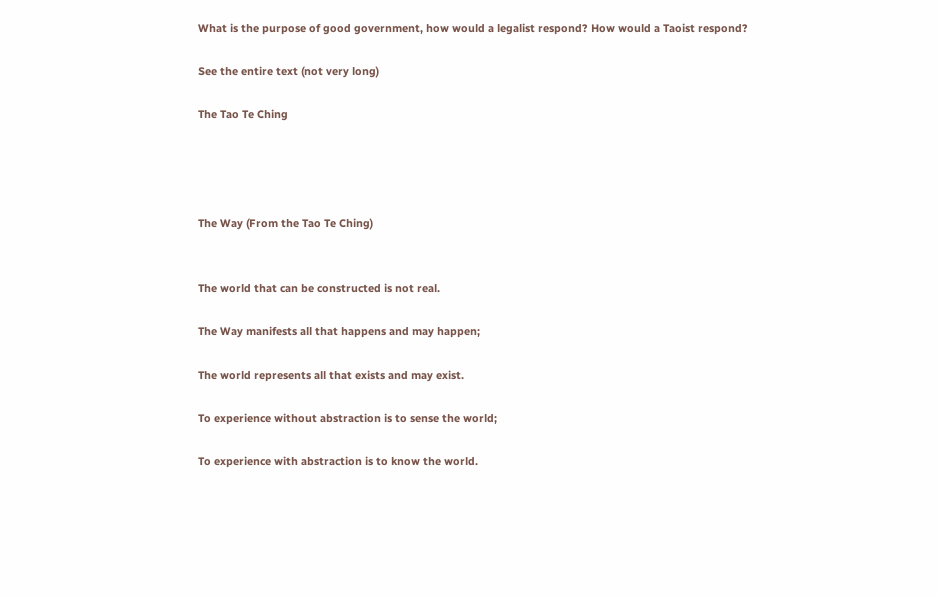What is the purpose of good government, how would a legalist respond? How would a Taoist respond?

See the entire text (not very long)

The Tao Te Ching




The Way (From the Tao Te Ching)


The world that can be constructed is not real.

The Way manifests all that happens and may happen;

The world represents all that exists and may exist.

To experience without abstraction is to sense the world;

To experience with abstraction is to know the world.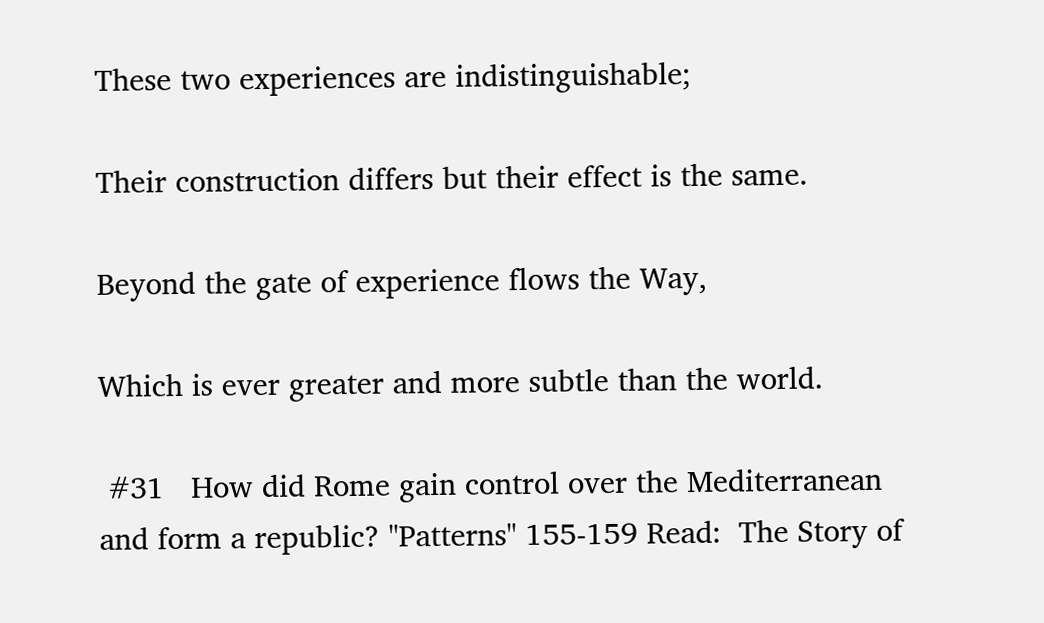These two experiences are indistinguishable;

Their construction differs but their effect is the same.

Beyond the gate of experience flows the Way,

Which is ever greater and more subtle than the world.

 #31   How did Rome gain control over the Mediterranean and form a republic? "Patterns" 155-159 Read:  The Story of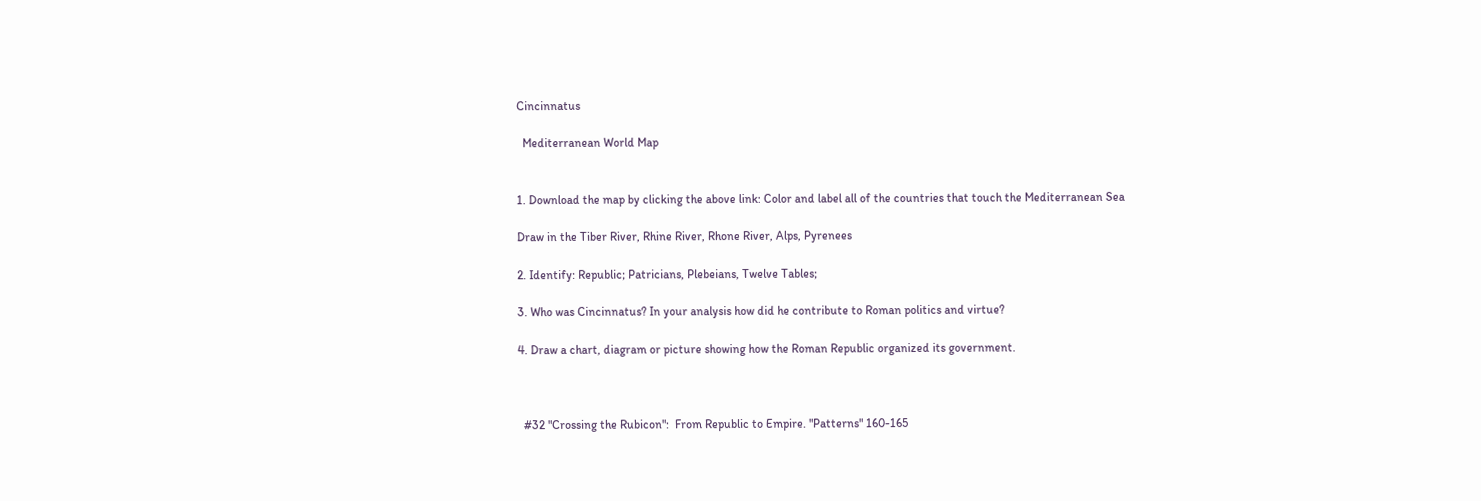Cincinnatus

  Mediterranean World Map


1. Download the map by clicking the above link: Color and label all of the countries that touch the Mediterranean Sea

Draw in the Tiber River, Rhine River, Rhone River, Alps, Pyrenees

2. Identify: Republic; Patricians, Plebeians, Twelve Tables;

3. Who was Cincinnatus? In your analysis how did he contribute to Roman politics and virtue?

4. Draw a chart, diagram or picture showing how the Roman Republic organized its government.



  #32 "Crossing the Rubicon":  From Republic to Empire. "Patterns" 160-165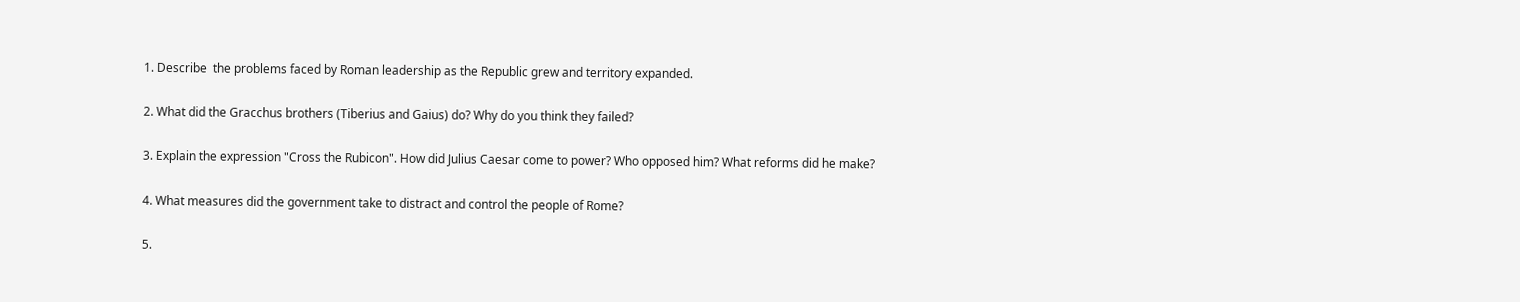1. Describe  the problems faced by Roman leadership as the Republic grew and territory expanded.

2. What did the Gracchus brothers (Tiberius and Gaius) do? Why do you think they failed?

3. Explain the expression "Cross the Rubicon". How did Julius Caesar come to power? Who opposed him? What reforms did he make?

4. What measures did the government take to distract and control the people of Rome?

5.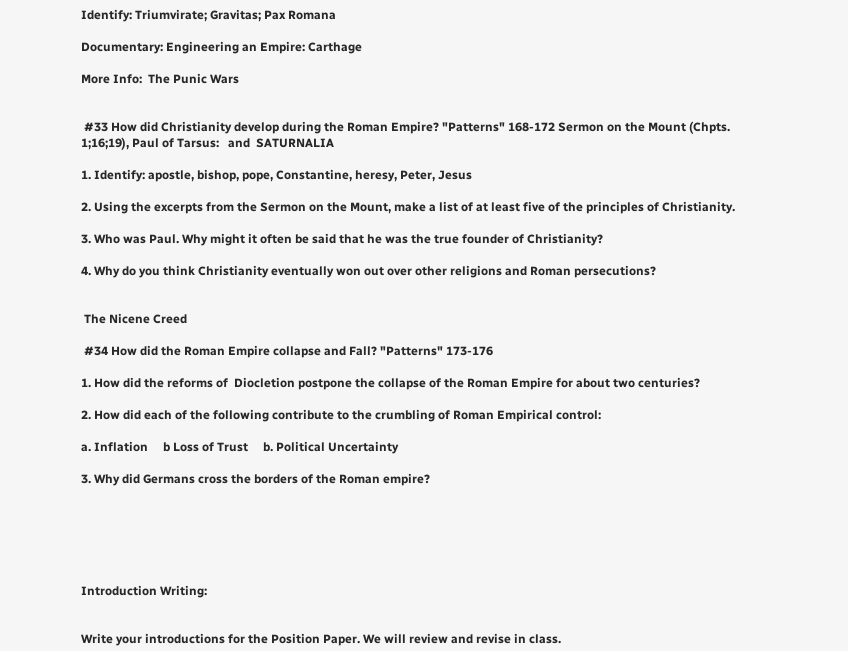Identify: Triumvirate; Gravitas; Pax Romana

Documentary: Engineering an Empire: Carthage

More Info:  The Punic Wars


 #33 How did Christianity develop during the Roman Empire? "Patterns" 168-172 Sermon on the Mount (Chpts. 1;16;19), Paul of Tarsus:   and  SATURNALIA

1. Identify: apostle, bishop, pope, Constantine, heresy, Peter, Jesus

2. Using the excerpts from the Sermon on the Mount, make a list of at least five of the principles of Christianity.

3. Who was Paul. Why might it often be said that he was the true founder of Christianity?

4. Why do you think Christianity eventually won out over other religions and Roman persecutions?


 The Nicene Creed

 #34 How did the Roman Empire collapse and Fall? "Patterns" 173-176

1. How did the reforms of  Diocletion postpone the collapse of the Roman Empire for about two centuries?

2. How did each of the following contribute to the crumbling of Roman Empirical control:

a. Inflation     b Loss of Trust     b. Political Uncertainty

3. Why did Germans cross the borders of the Roman empire?






Introduction Writing:


Write your introductions for the Position Paper. We will review and revise in class.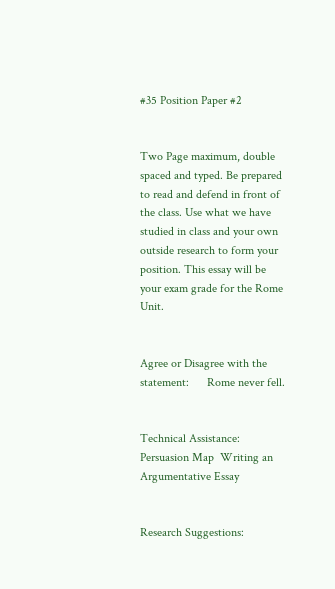#35 Position Paper #2


Two Page maximum, double spaced and typed. Be prepared to read and defend in front of the class. Use what we have studied in class and your own outside research to form your position. This essay will be your exam grade for the Rome Unit.


Agree or Disagree with the statement:      Rome never fell.


Technical Assistance: Persuasion Map  Writing an Argumentative Essay


Research Suggestions: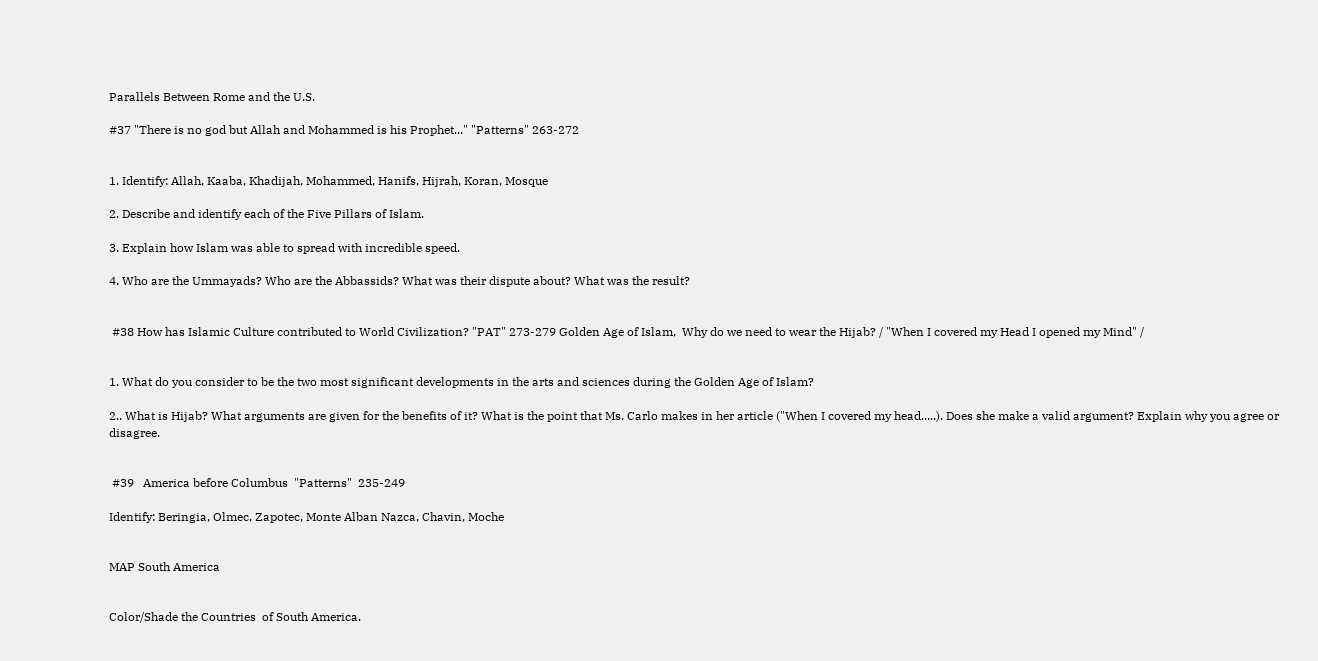Parallels Between Rome and the U.S.

#37 "There is no god but Allah and Mohammed is his Prophet..." "Patterns" 263-272


1. Identify: Allah, Kaaba, Khadijah, Mohammed, Hanifs, Hijrah, Koran, Mosque

2. Describe and identify each of the Five Pillars of Islam.

3. Explain how Islam was able to spread with incredible speed.

4. Who are the Ummayads? Who are the Abbassids? What was their dispute about? What was the result?


 #38 How has Islamic Culture contributed to World Civilization? "PAT" 273-279 Golden Age of Islam,  Why do we need to wear the Hijab? / "When I covered my Head I opened my Mind" /


1. What do you consider to be the two most significant developments in the arts and sciences during the Golden Age of Islam?

2.. What is Hijab? What arguments are given for the benefits of it? What is the point that Ms. Carlo makes in her article ("When I covered my head.....). Does she make a valid argument? Explain why you agree or disagree.


 #39   America before Columbus  "Patterns"  235-249

Identify: Beringia, Olmec, Zapotec, Monte Alban Nazca, Chavin, Moche


MAP South America


Color/Shade the Countries  of South America.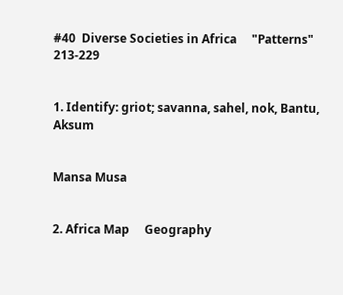#40  Diverse Societies in Africa     "Patterns" 213-229


1. Identify: griot; savanna, sahel, nok, Bantu, Aksum


Mansa Musa


2. Africa Map     Geography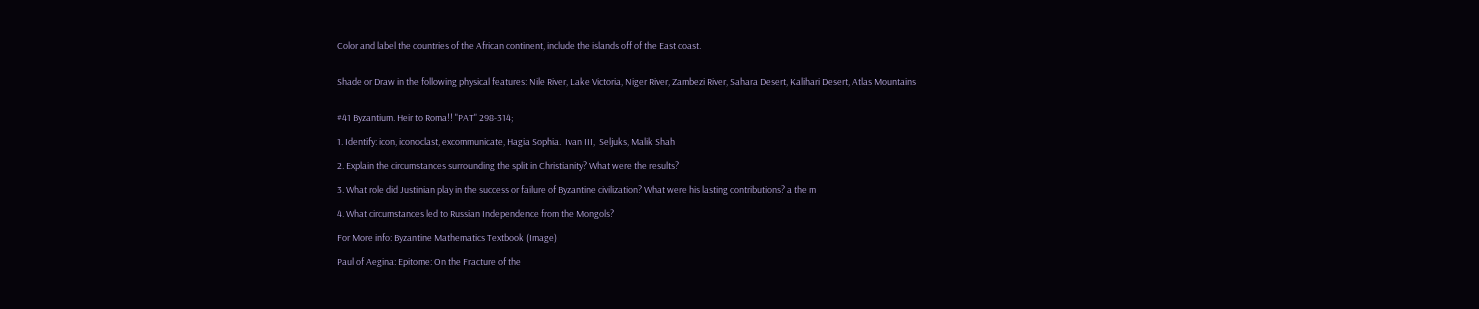Color and label the countries of the African continent, include the islands off of the East coast.


Shade or Draw in the following physical features: Nile River, Lake Victoria, Niger River, Zambezi River, Sahara Desert, Kalihari Desert, Atlas Mountains


#41 Byzantium. Heir to Roma!! "PAT" 298-314;

1. Identify: icon, iconoclast, excommunicate, Hagia Sophia.  Ivan III,  Seljuks, Malik Shah

2. Explain the circumstances surrounding the split in Christianity? What were the results?

3. What role did Justinian play in the success or failure of Byzantine civilization? What were his lasting contributions? a the m

4. What circumstances led to Russian Independence from the Mongols?

For More info: Byzantine Mathematics Textbook (Image)

Paul of Aegina: Epitome: On the Fracture of the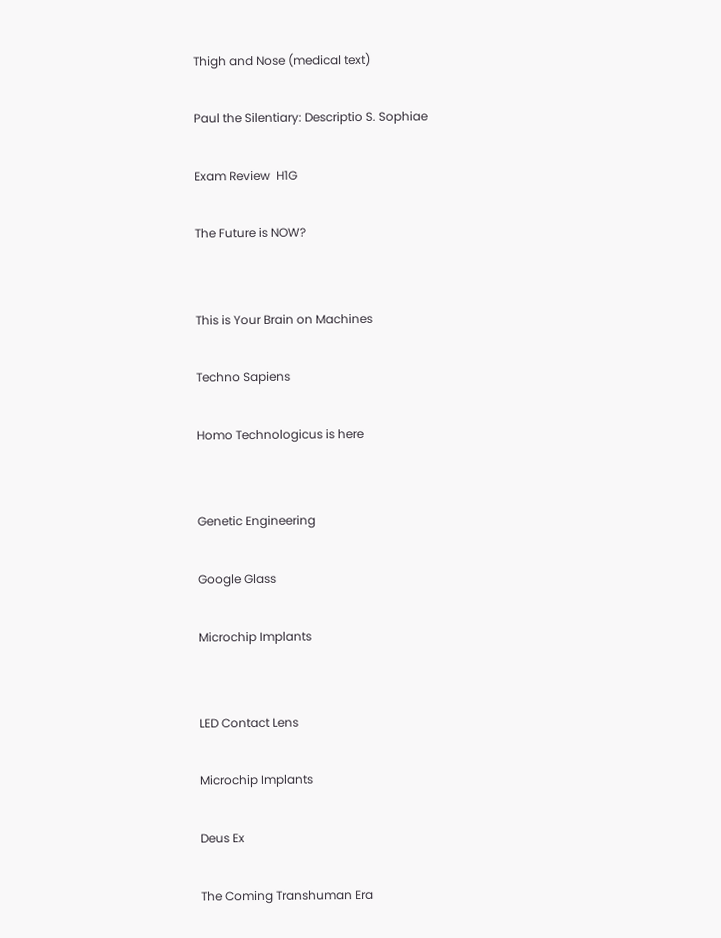Thigh and Nose (medical text)

Paul the Silentiary: Descriptio S. Sophiae

Exam Review  H1G

The Future is NOW?


This is Your Brain on Machines

Techno Sapiens

Homo Technologicus is here


Genetic Engineering

Google Glass

Microchip Implants


LED Contact Lens

Microchip Implants

Deus Ex

The Coming Transhuman Era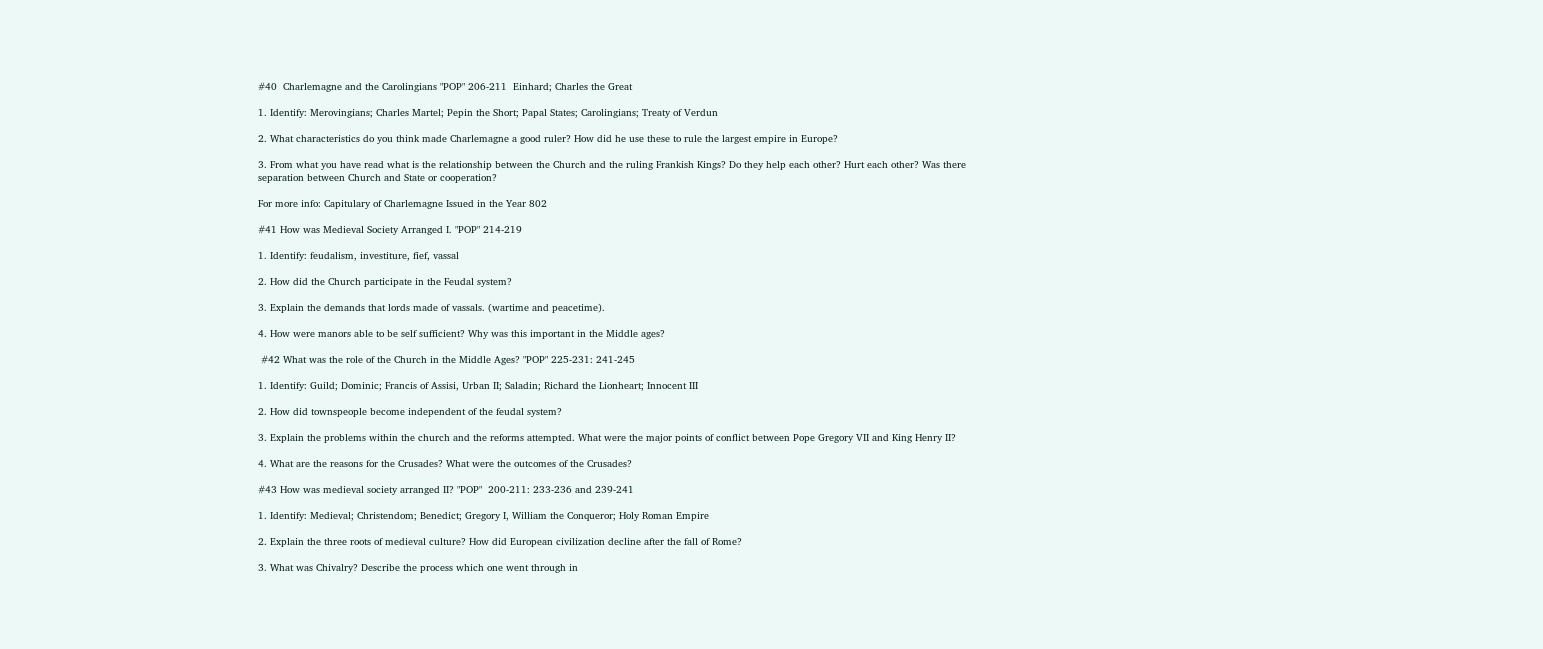#40  Charlemagne and the Carolingians "POP" 206-211  Einhard; Charles the Great

1. Identify: Merovingians; Charles Martel; Pepin the Short; Papal States; Carolingians; Treaty of Verdun

2. What characteristics do you think made Charlemagne a good ruler? How did he use these to rule the largest empire in Europe?

3. From what you have read what is the relationship between the Church and the ruling Frankish Kings? Do they help each other? Hurt each other? Was there separation between Church and State or cooperation?

For more info: Capitulary of Charlemagne Issued in the Year 802

#41 How was Medieval Society Arranged I. "POP" 214-219

1. Identify: feudalism, investiture, fief, vassal

2. How did the Church participate in the Feudal system?

3. Explain the demands that lords made of vassals. (wartime and peacetime).

4. How were manors able to be self sufficient? Why was this important in the Middle ages?

 #42 What was the role of the Church in the Middle Ages? "POP" 225-231: 241-245

1. Identify: Guild; Dominic; Francis of Assisi, Urban II; Saladin; Richard the Lionheart; Innocent III

2. How did townspeople become independent of the feudal system?

3. Explain the problems within the church and the reforms attempted. What were the major points of conflict between Pope Gregory VII and King Henry II?

4. What are the reasons for the Crusades? What were the outcomes of the Crusades?

#43 How was medieval society arranged II? "POP"  200-211: 233-236 and 239-241

1. Identify: Medieval; Christendom; Benedict; Gregory I, William the Conqueror; Holy Roman Empire

2. Explain the three roots of medieval culture? How did European civilization decline after the fall of Rome?

3. What was Chivalry? Describe the process which one went through in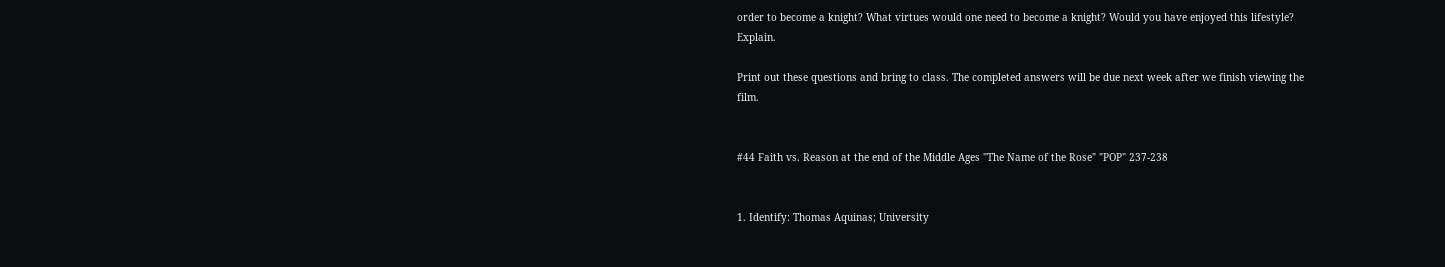order to become a knight? What virtues would one need to become a knight? Would you have enjoyed this lifestyle? Explain.

Print out these questions and bring to class. The completed answers will be due next week after we finish viewing the film.


#44 Faith vs. Reason at the end of the Middle Ages "The Name of the Rose" "POP" 237-238


1. Identify: Thomas Aquinas; University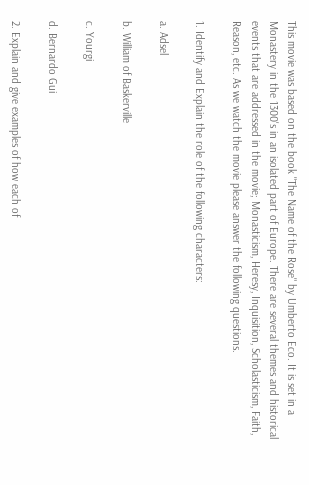This movie was based on the book "The Name of the Rose" by Umberto Eco. It is set in a Monastery in the 1300's in an isolated part of Europe. There are several themes and historical events that are addressed in the movie; Monasticism, Heresy, Inquisition, Scholasticism, Faith, Reason, etc. As we watch the movie please answer the following questions.

1. Identify and Explain the role of the following characters:

a. Adsel

b. William of Baskerville

c. Yourgi

d. Bernardo Gui

2. Explain and give examples of how each of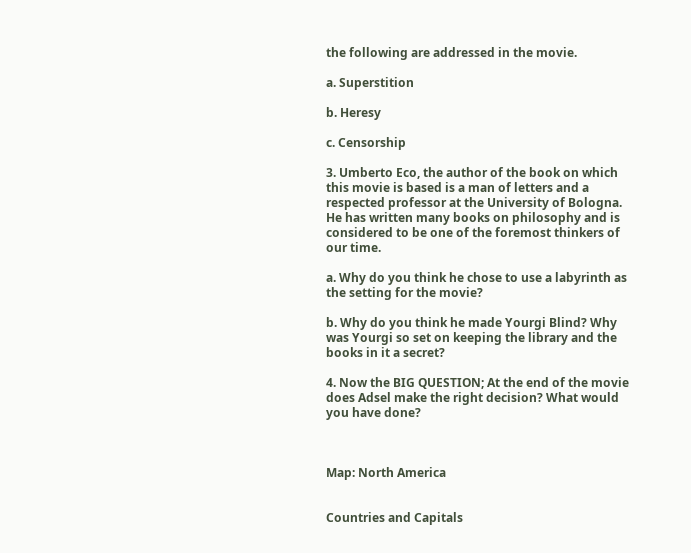the following are addressed in the movie.

a. Superstition

b. Heresy

c. Censorship

3. Umberto Eco, the author of the book on which this movie is based is a man of letters and a respected professor at the University of Bologna. He has written many books on philosophy and is considered to be one of the foremost thinkers of our time.

a. Why do you think he chose to use a labyrinth as the setting for the movie?

b. Why do you think he made Yourgi Blind? Why was Yourgi so set on keeping the library and the books in it a secret?

4. Now the BIG QUESTION; At the end of the movie does Adsel make the right decision? What would you have done?



Map: North America


Countries and Capitals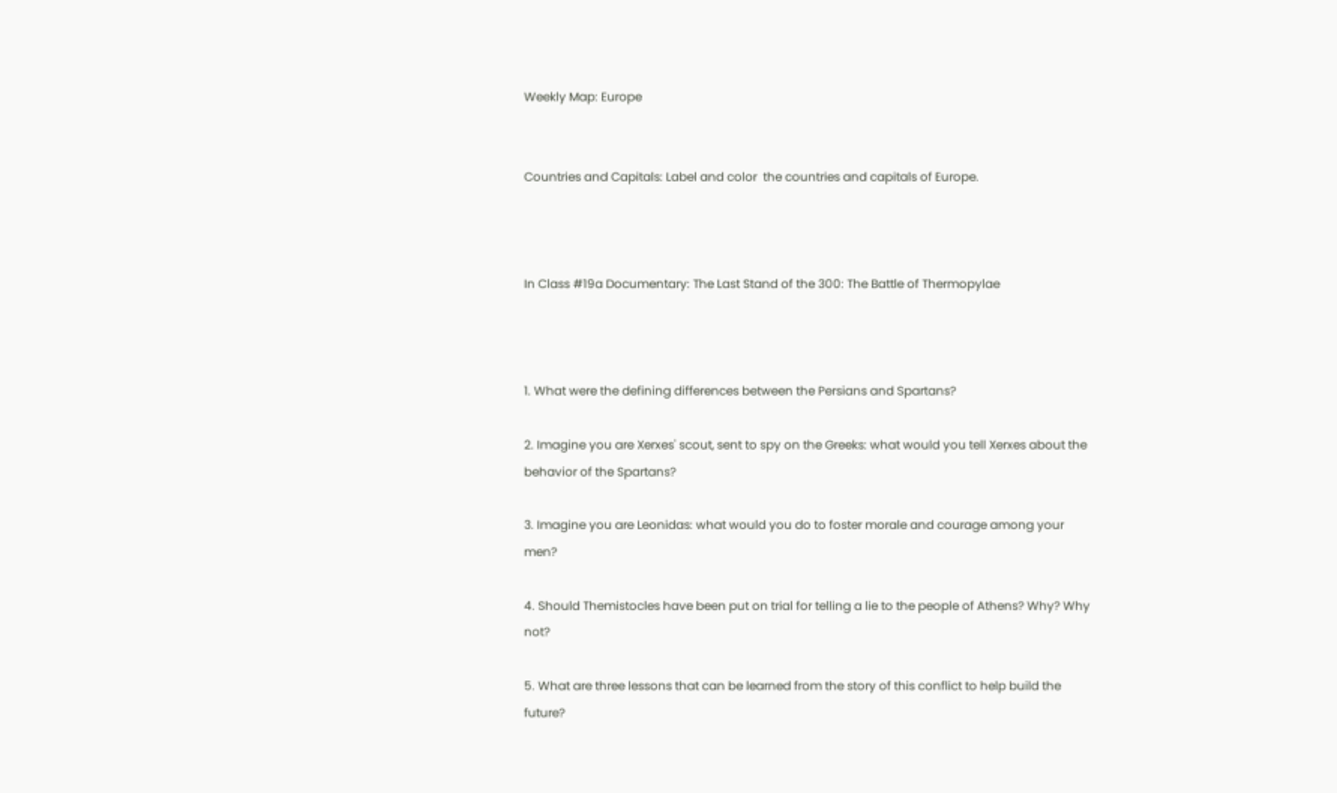Weekly Map: Europe


Countries and Capitals: Label and color  the countries and capitals of Europe.



In Class #19a Documentary: The Last Stand of the 300: The Battle of Thermopylae



1. What were the defining differences between the Persians and Spartans?

2. Imagine you are Xerxes' scout, sent to spy on the Greeks: what would you tell Xerxes about the behavior of the Spartans?

3. Imagine you are Leonidas: what would you do to foster morale and courage among your men?

4. Should Themistocles have been put on trial for telling a lie to the people of Athens? Why? Why not?

5. What are three lessons that can be learned from the story of this conflict to help build the future?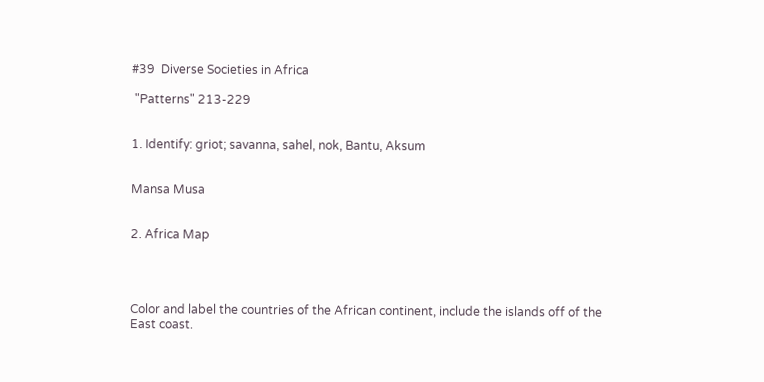#39  Diverse Societies in Africa

 "Patterns" 213-229


1. Identify: griot; savanna, sahel, nok, Bantu, Aksum


Mansa Musa


2. Africa Map




Color and label the countries of the African continent, include the islands off of the East coast.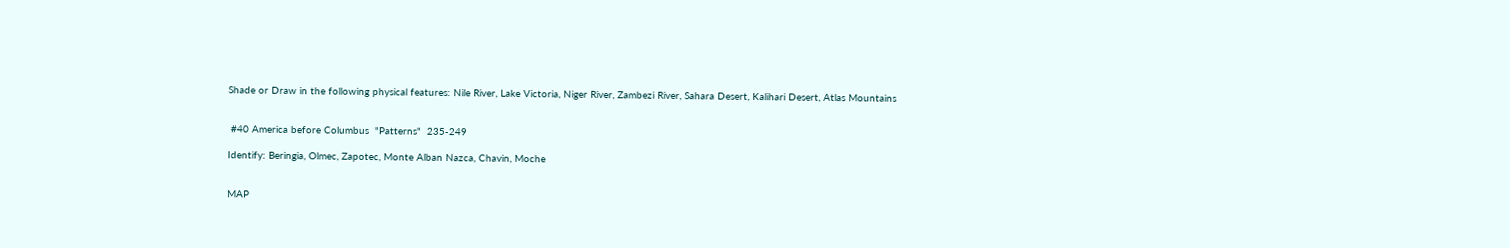Shade or Draw in the following physical features: Nile River, Lake Victoria, Niger River, Zambezi River, Sahara Desert, Kalihari Desert, Atlas Mountains


 #40 America before Columbus  "Patterns"  235-249

Identify: Beringia, Olmec, Zapotec, Monte Alban Nazca, Chavin, Moche


MAP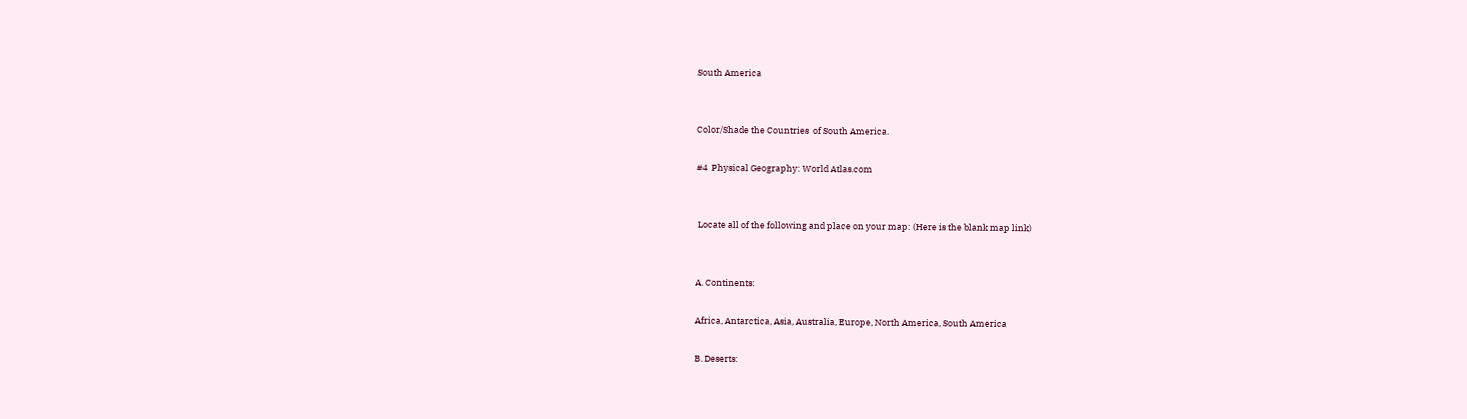South America


Color/Shade the Countries  of South America.

#4  Physical Geography: World Atlas.com


 Locate all of the following and place on your map: (Here is the blank map link)


A. Continents:

Africa, Antarctica, Asia, Australia, Europe, North America, South America

B. Deserts: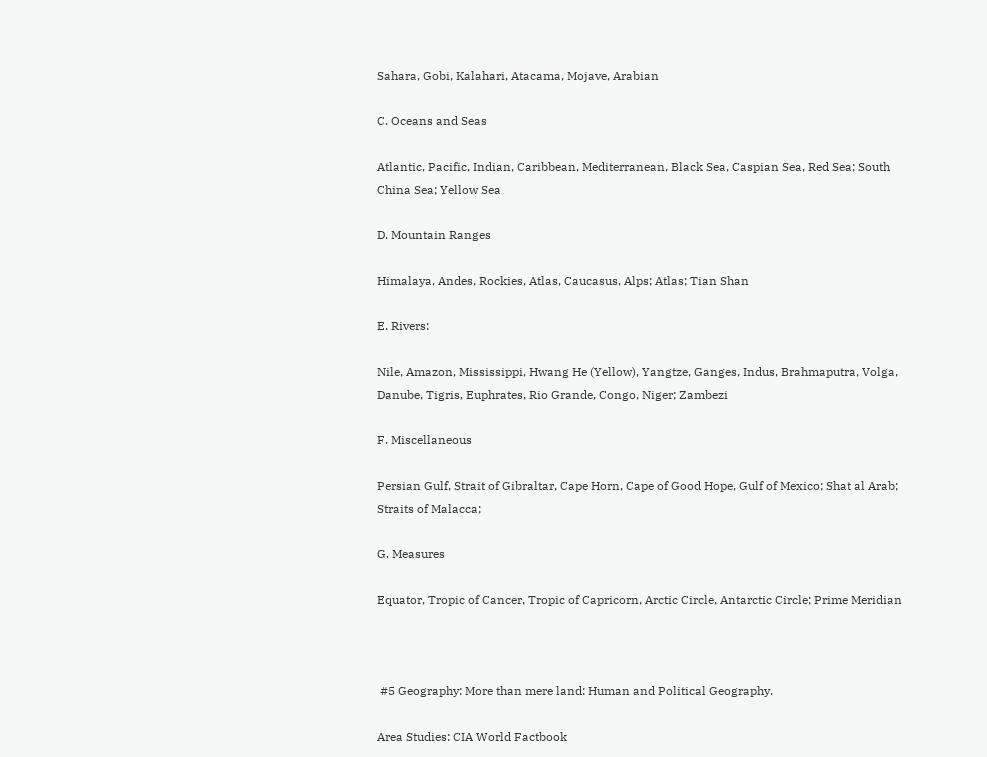Sahara, Gobi, Kalahari, Atacama, Mojave, Arabian

C. Oceans and Seas

Atlantic, Pacific, Indian, Caribbean, Mediterranean, Black Sea, Caspian Sea, Red Sea; South China Sea; Yellow Sea

D. Mountain Ranges

Himalaya, Andes, Rockies, Atlas, Caucasus, Alps; Atlas; Tian Shan

E. Rivers:

Nile, Amazon, Mississippi, Hwang He (Yellow), Yangtze, Ganges, Indus, Brahmaputra, Volga, Danube, Tigris, Euphrates, Rio Grande, Congo, Niger; Zambezi

F. Miscellaneous

Persian Gulf, Strait of Gibraltar, Cape Horn, Cape of Good Hope, Gulf of Mexico; Shat al Arab; Straits of Malacca;

G. Measures

Equator, Tropic of Cancer, Tropic of Capricorn, Arctic Circle, Antarctic Circle; Prime Meridian



 #5 Geography: More than mere land: Human and Political Geography.

Area Studies: CIA World Factbook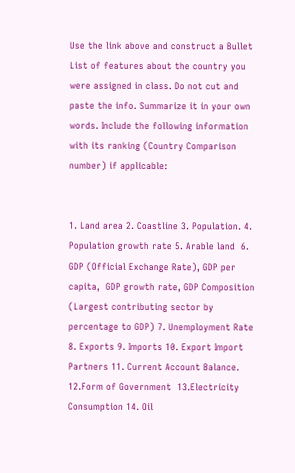Use the link above and construct a Bullet List of features about the country you were assigned in class. Do not cut and paste the info. Summarize it in your own words. Include the following information with its ranking (Country Comparison number) if applicable:


1. Land area 2. Coastline 3. Population. 4. Population growth rate 5. Arable land  6. GDP (Official Exchange Rate), GDP per capita,  GDP growth rate, GDP Composition (Largest contributing sector by percentage to GDP) 7. Unemployment Rate 8. Exports 9. Imports 10. Export Import Partners 11. Current Account Balance. 12.Form of Government  13.Electricity Consumption 14. Oil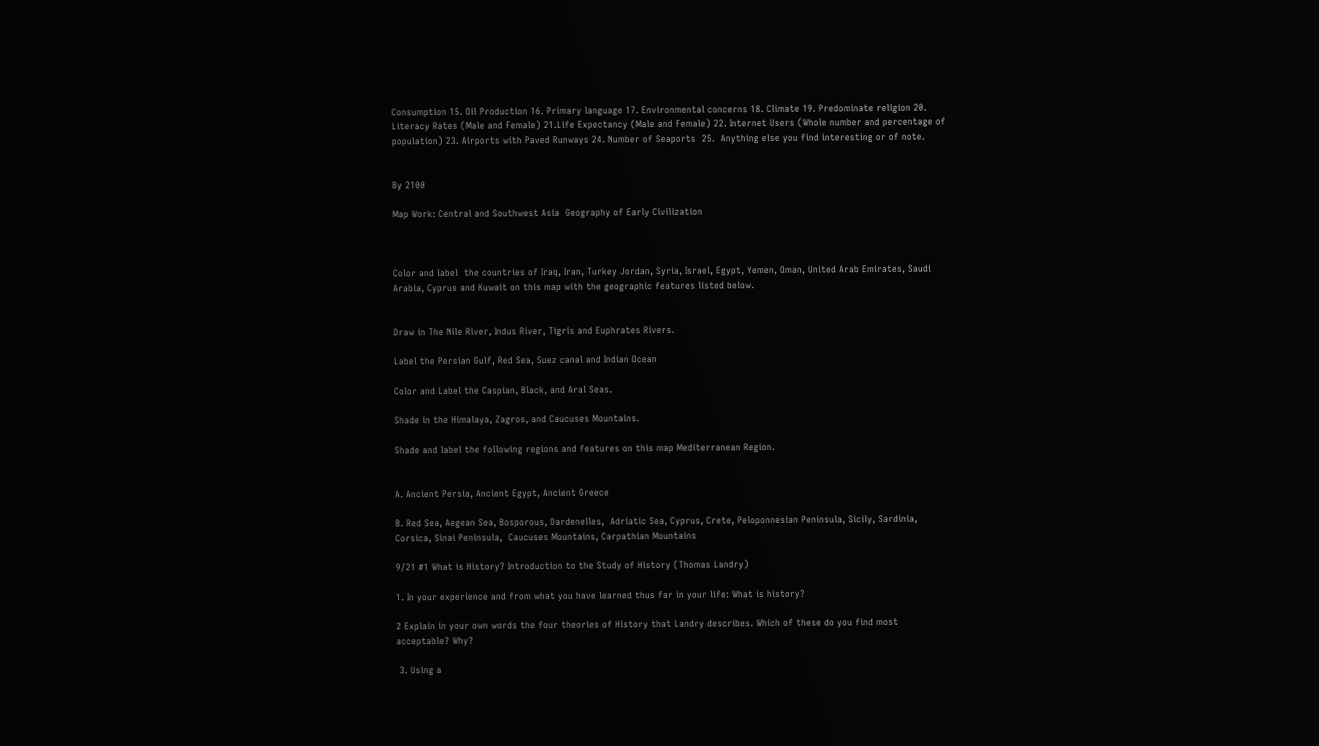Consumption 15. Oil Production 16. Primary language 17. Environmental concerns 18. Climate 19. Predominate religion 20. Literacy Rates (Male and Female) 21.Life Expectancy (Male and Female) 22. Internet Users (Whole number and percentage of population) 23. Airports with Paved Runways 24. Number of Seaports  25.  Anything else you find interesting or of note.


By 2100

Map Work: Central and Southwest Asia  Geography of Early Civilization



Color and label  the countries of Iraq, Iran, Turkey Jordan, Syria, Israel, Egypt, Yemen, Oman, United Arab Emirates, Saudi Arabia, Cyprus and Kuwait on this map with the geographic features listed below.


Draw in The Nile River, Indus River, Tigris and Euphrates Rivers.

Label the Persian Gulf, Red Sea, Suez canal and Indian Ocean

Color and Label the Caspian, Black, and Aral Seas.

Shade in the Himalaya, Zagros, and Caucuses Mountains.

Shade and label the following regions and features on this map Mediterranean Region.


A. Ancient Persia, Ancient Egypt, Ancient Greece

B. Red Sea, Aegean Sea, Bosporous, Dardenelles,  Adriatic Sea, Cyprus, Crete, Peloponnesian Peninsula, Sicily, Sardinia, Corsica, Sinai Peninsula,  Caucuses Mountains, Carpathian Mountains

9/21 #1 What is History? Introduction to the Study of History (Thomas Landry)

1. In your experience and from what you have learned thus far in your life: What is history?

2 Explain in your own words the four theories of History that Landry describes. Which of these do you find most acceptable? Why?

 3. Using a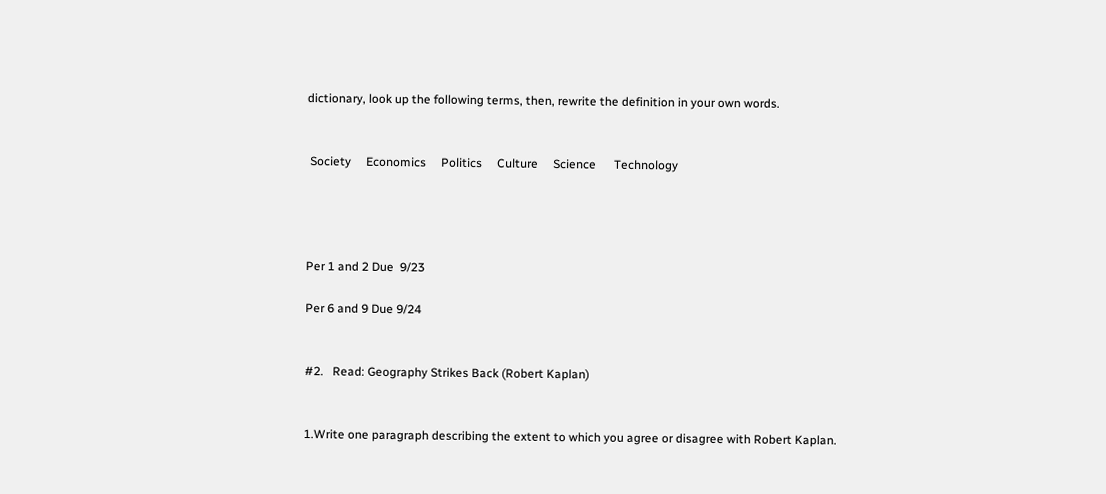dictionary, look up the following terms, then, rewrite the definition in your own words.


 Society     Economics     Politics     Culture     Science      Technology




Per 1 and 2 Due  9/23

Per 6 and 9 Due 9/24


#2.   Read: Geography Strikes Back (Robert Kaplan)


1.Write one paragraph describing the extent to which you agree or disagree with Robert Kaplan.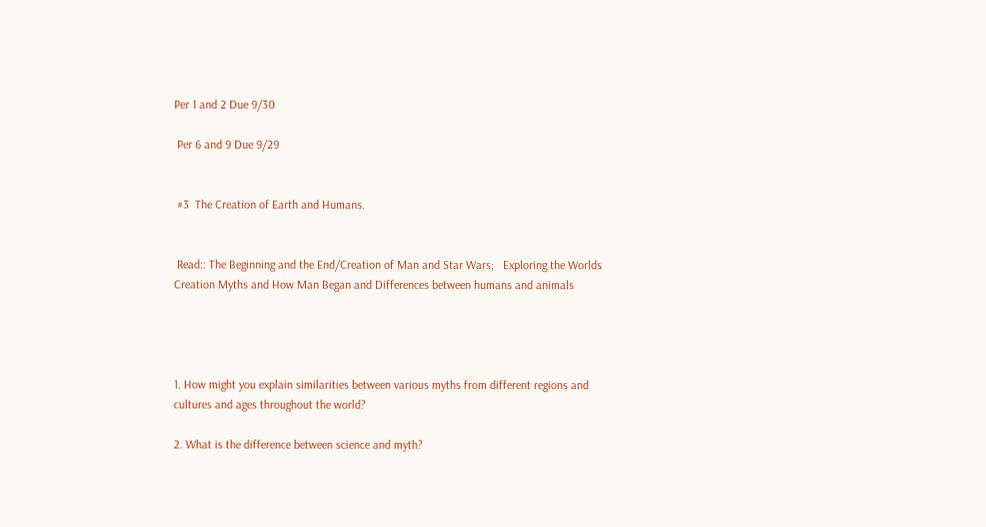Per 1 and 2 Due 9/30

 Per 6 and 9 Due 9/29


 #3  The Creation of Earth and Humans.


 Read:: The Beginning and the End/Creation of Man and Star Wars;   Exploring the Worlds Creation Myths and How Man Began and Differences between humans and animals




1. How might you explain similarities between various myths from different regions and cultures and ages throughout the world?

2. What is the difference between science and myth?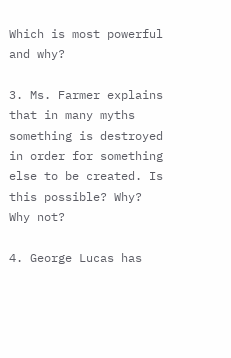Which is most powerful and why?

3. Ms. Farmer explains that in many myths something is destroyed in order for something else to be created. Is this possible? Why? Why not?

4. George Lucas has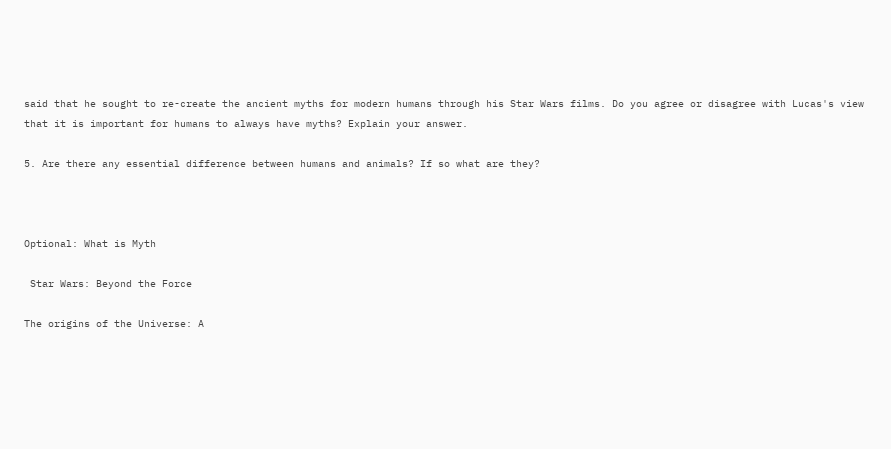said that he sought to re-create the ancient myths for modern humans through his Star Wars films. Do you agree or disagree with Lucas's view that it is important for humans to always have myths? Explain your answer.

5. Are there any essential difference between humans and animals? If so what are they?



Optional: What is Myth

 Star Wars: Beyond the Force

The origins of the Universe: A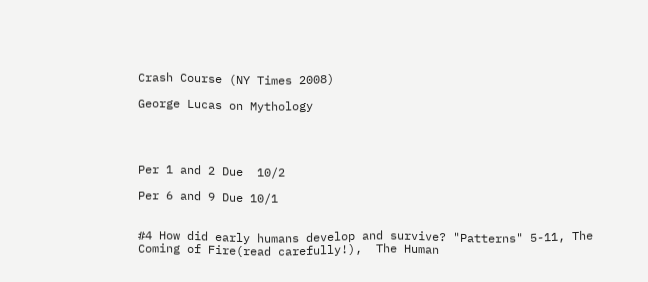Crash Course (NY Times 2008)

George Lucas on Mythology




Per 1 and 2 Due  10/2

Per 6 and 9 Due 10/1


#4 How did early humans develop and survive? "Patterns" 5-11, The Coming of Fire(read carefully!),  The Human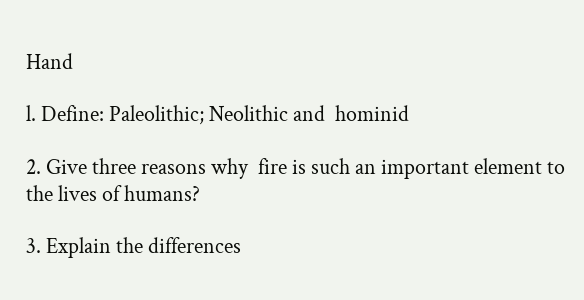Hand

l. Define: Paleolithic; Neolithic and  hominid

2. Give three reasons why  fire is such an important element to the lives of humans?

3. Explain the differences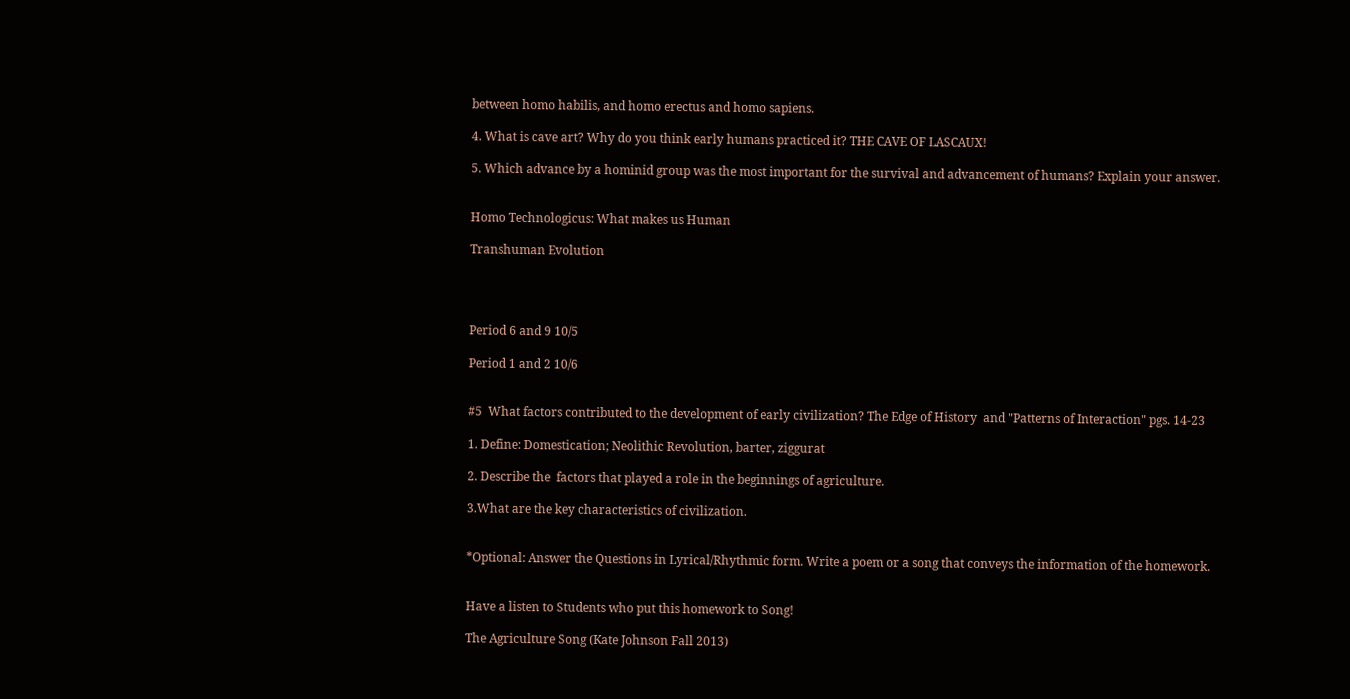between homo habilis, and homo erectus and homo sapiens.

4. What is cave art? Why do you think early humans practiced it? THE CAVE OF LASCAUX!

5. Which advance by a hominid group was the most important for the survival and advancement of humans? Explain your answer.


Homo Technologicus: What makes us Human

Transhuman Evolution




Period 6 and 9 10/5

Period 1 and 2 10/6


#5  What factors contributed to the development of early civilization? The Edge of History  and "Patterns of Interaction" pgs. 14-23

1. Define: Domestication; Neolithic Revolution, barter, ziggurat

2. Describe the  factors that played a role in the beginnings of agriculture.

3.What are the key characteristics of civilization.


*Optional: Answer the Questions in Lyrical/Rhythmic form. Write a poem or a song that conveys the information of the homework.


Have a listen to Students who put this homework to Song!

The Agriculture Song (Kate Johnson Fall 2013)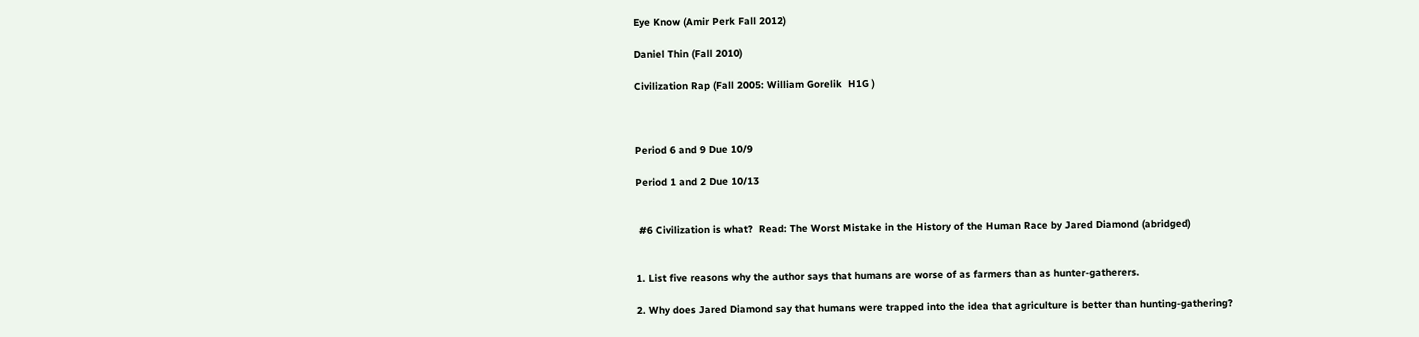Eye Know (Amir Perk Fall 2012)

Daniel Thin (Fall 2010)

Civilization Rap (Fall 2005: William Gorelik  H1G )



Period 6 and 9 Due 10/9

Period 1 and 2 Due 10/13


 #6 Civilization is what?  Read: The Worst Mistake in the History of the Human Race by Jared Diamond (abridged)


1. List five reasons why the author says that humans are worse of as farmers than as hunter-gatherers.

2. Why does Jared Diamond say that humans were trapped into the idea that agriculture is better than hunting-gathering?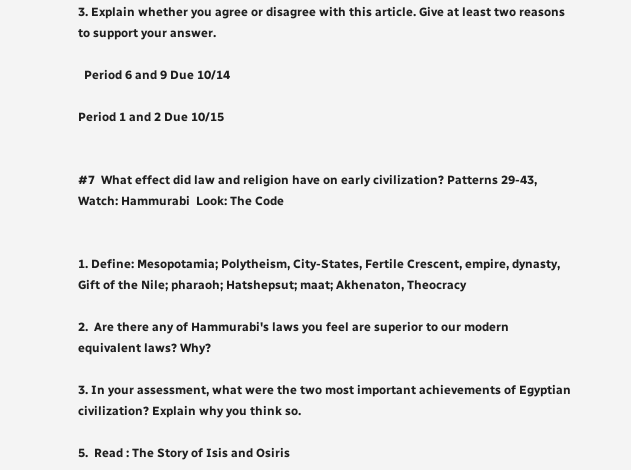3. Explain whether you agree or disagree with this article. Give at least two reasons to support your answer.

  Period 6 and 9 Due 10/14

Period 1 and 2 Due 10/15


#7  What effect did law and religion have on early civilization? Patterns 29-43, Watch: Hammurabi  Look: The Code


1. Define: Mesopotamia; Polytheism, City-States, Fertile Crescent, empire, dynasty, Gift of the Nile; pharaoh; Hatshepsut; maat; Akhenaton, Theocracy

2.  Are there any of Hammurabi's laws you feel are superior to our modern equivalent laws? Why?

3. In your assessment, what were the two most important achievements of Egyptian civilization? Explain why you think so.

5.  Read : The Story of Isis and Osiris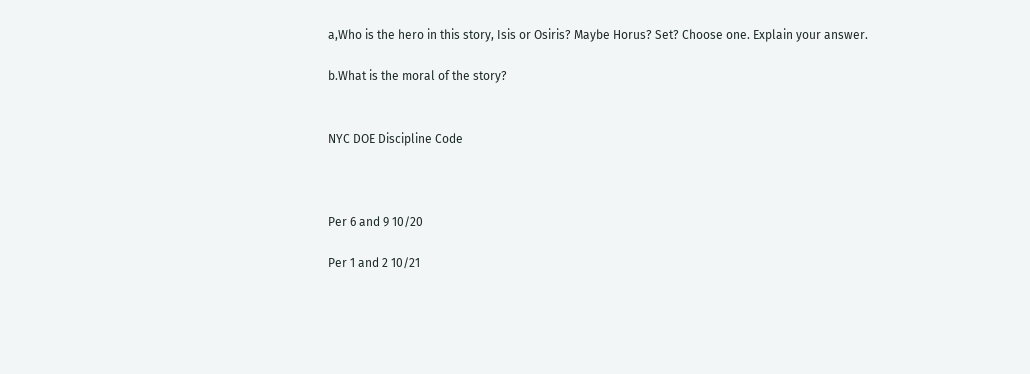a,Who is the hero in this story, Isis or Osiris? Maybe Horus? Set? Choose one. Explain your answer.

b.What is the moral of the story?


NYC DOE Discipline Code



Per 6 and 9 10/20

Per 1 and 2 10/21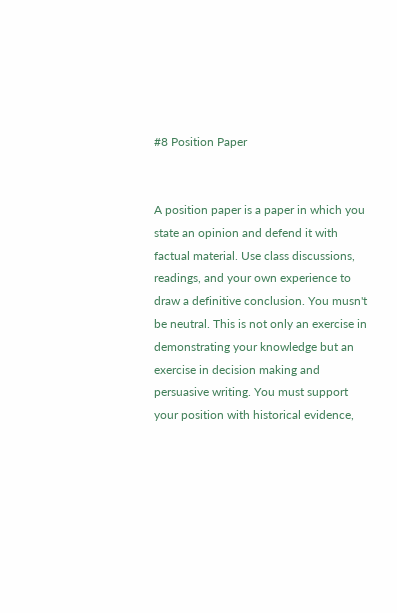#8 Position Paper


A position paper is a paper in which you state an opinion and defend it with factual material. Use class discussions, readings, and your own experience to draw a definitive conclusion. You musn't be neutral. This is not only an exercise in demonstrating your knowledge but an exercise in decision making and persuasive writing. You must support your position with historical evidence,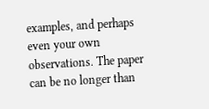examples, and perhaps even your own observations. The paper can be no longer than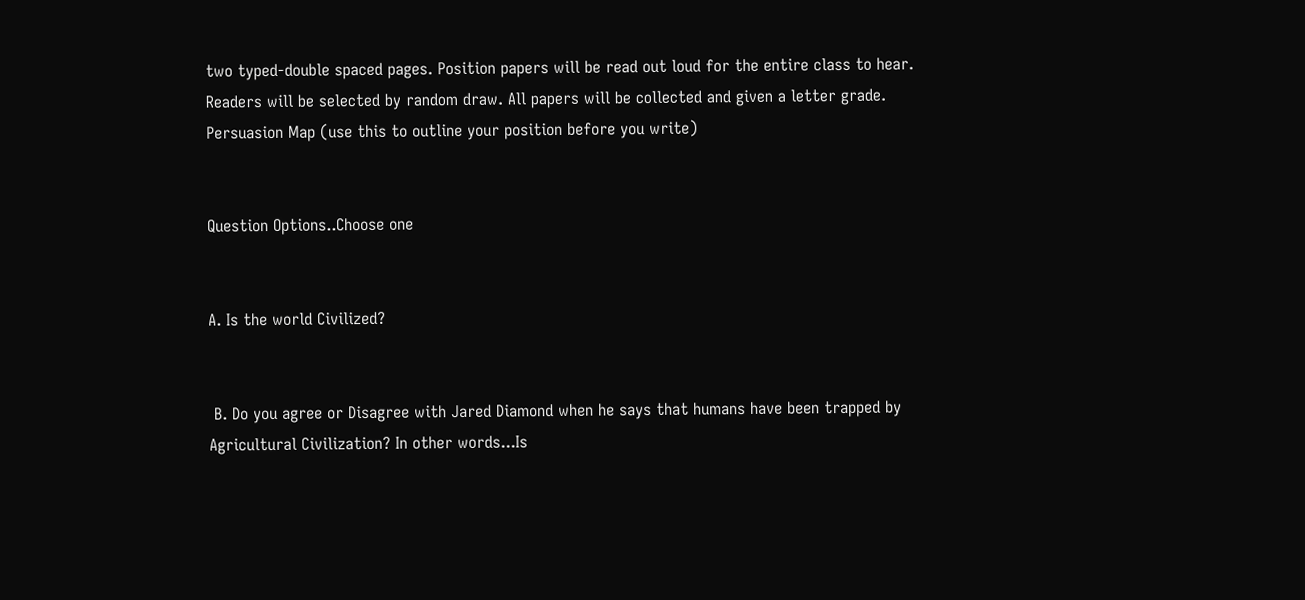two typed-double spaced pages. Position papers will be read out loud for the entire class to hear.  Readers will be selected by random draw. All papers will be collected and given a letter grade. Persuasion Map (use this to outline your position before you write)


Question Options..Choose one


A. Is the world Civilized?


 B. Do you agree or Disagree with Jared Diamond when he says that humans have been trapped by Agricultural Civilization? In other words...Is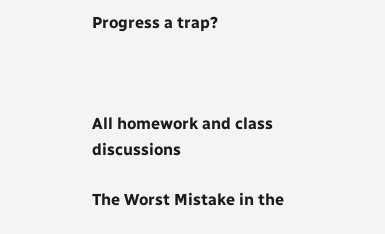Progress a trap?



All homework and class discussions

The Worst Mistake in the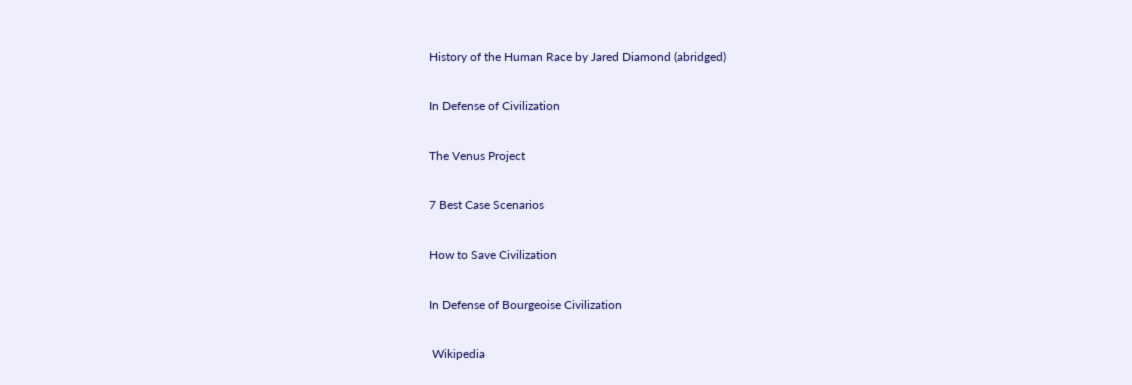History of the Human Race by Jared Diamond (abridged)

In Defense of Civilization

The Venus Project

7 Best Case Scenarios

How to Save Civilization

In Defense of Bourgeoise Civilization

 Wikipedia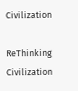Civilization

ReThinking Civilization